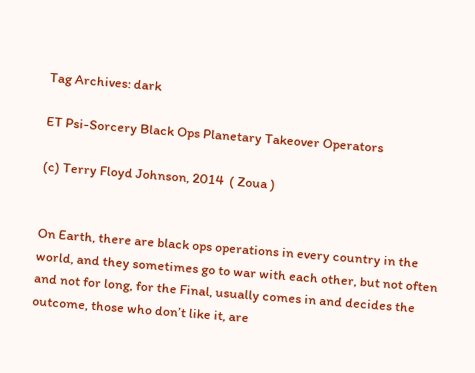Tag Archives: dark

ET Psi-Sorcery Black Ops Planetary Takeover Operators

(c) Terry Floyd Johnson, 2014  ( Zoua )


On Earth, there are black ops operations in every country in the world, and they sometimes go to war with each other, but not often and not for long, for the Final, usually comes in and decides the outcome, those who don’t like it, are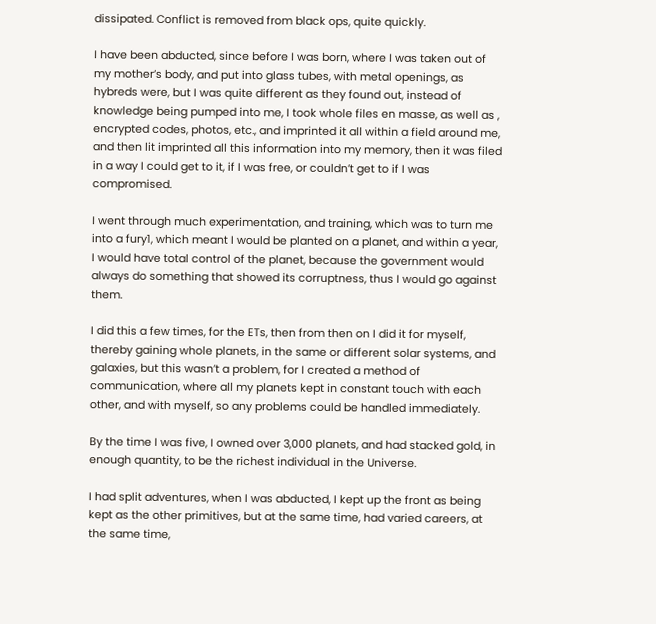dissipated. Conflict is removed from black ops, quite quickly.

I have been abducted, since before I was born, where I was taken out of my mother’s body, and put into glass tubes, with metal openings, as hybreds were, but I was quite different as they found out, instead of knowledge being pumped into me, I took whole files en masse, as well as , encrypted codes, photos, etc., and imprinted it all within a field around me, and then lit imprinted all this information into my memory, then it was filed in a way I could get to it, if I was free, or couldn’t get to if I was compromised.

I went through much experimentation, and training, which was to turn me into a fury1, which meant I would be planted on a planet, and within a year, I would have total control of the planet, because the government would always do something that showed its corruptness, thus I would go against them.

I did this a few times, for the ETs, then from then on I did it for myself, thereby gaining whole planets, in the same or different solar systems, and galaxies, but this wasn’t a problem, for I created a method of communication, where all my planets kept in constant touch with each other, and with myself, so any problems could be handled immediately.

By the time I was five, I owned over 3,000 planets, and had stacked gold, in enough quantity, to be the richest individual in the Universe.

I had split adventures, when I was abducted, I kept up the front as being kept as the other primitives, but at the same time, had varied careers, at the same time,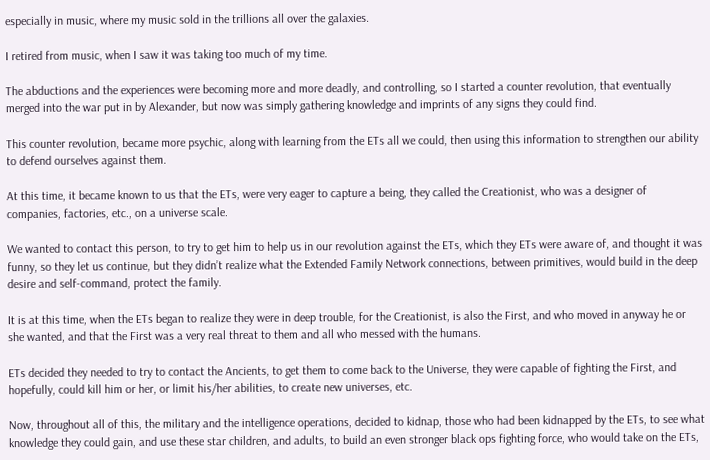especially in music, where my music sold in the trillions all over the galaxies.

I retired from music, when I saw it was taking too much of my time.

The abductions and the experiences were becoming more and more deadly, and controlling, so I started a counter revolution, that eventually merged into the war put in by Alexander, but now was simply gathering knowledge and imprints of any signs they could find.

This counter revolution, became more psychic, along with learning from the ETs all we could, then using this information to strengthen our ability to defend ourselves against them.

At this time, it became known to us that the ETs, were very eager to capture a being, they called the Creationist, who was a designer of companies, factories, etc., on a universe scale.

We wanted to contact this person, to try to get him to help us in our revolution against the ETs, which they ETs were aware of, and thought it was funny, so they let us continue, but they didn’t realize what the Extended Family Network connections, between primitives, would build in the deep desire and self-command, protect the family.

It is at this time, when the ETs began to realize they were in deep trouble, for the Creationist, is also the First, and who moved in anyway he or she wanted, and that the First was a very real threat to them and all who messed with the humans.

ETs decided they needed to try to contact the Ancients, to get them to come back to the Universe, they were capable of fighting the First, and hopefully, could kill him or her, or limit his/her abilities, to create new universes, etc.

Now, throughout all of this, the military and the intelligence operations, decided to kidnap, those who had been kidnapped by the ETs, to see what knowledge they could gain, and use these star children, and adults, to build an even stronger black ops fighting force, who would take on the ETs,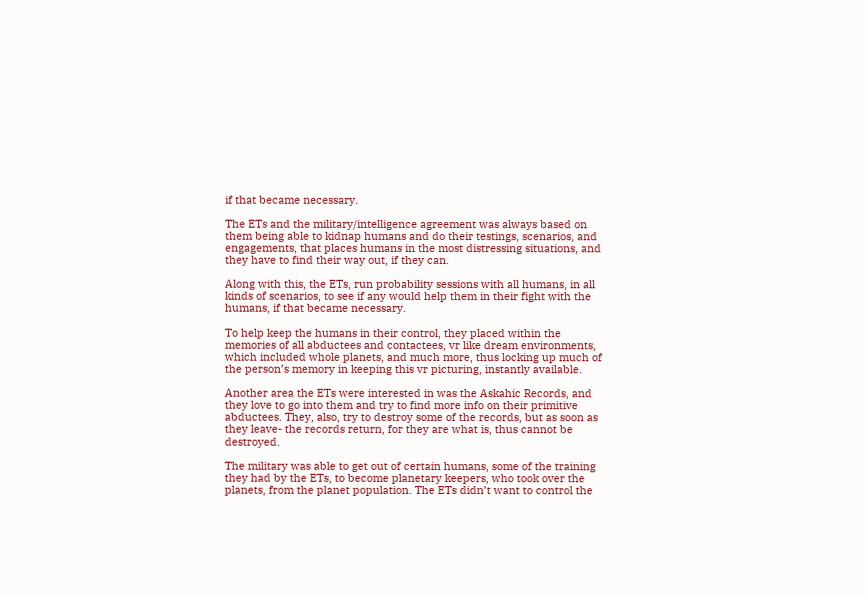if that became necessary.

The ETs and the military/intelligence agreement was always based on them being able to kidnap humans and do their testings, scenarios, and engagements, that places humans in the most distressing situations, and they have to find their way out, if they can.

Along with this, the ETs, run probability sessions with all humans, in all kinds of scenarios, to see if any would help them in their fight with the humans, if that became necessary.

To help keep the humans in their control, they placed within the memories of all abductees and contactees, vr like dream environments, which included whole planets, and much more, thus locking up much of the person’s memory in keeping this vr picturing, instantly available.

Another area the ETs were interested in was the Askahic Records, and they love to go into them and try to find more info on their primitive abductees. They, also, try to destroy some of the records, but as soon as they leave- the records return, for they are what is, thus cannot be destroyed.

The military was able to get out of certain humans, some of the training they had by the ETs, to become planetary keepers, who took over the planets, from the planet population. The ETs didn’t want to control the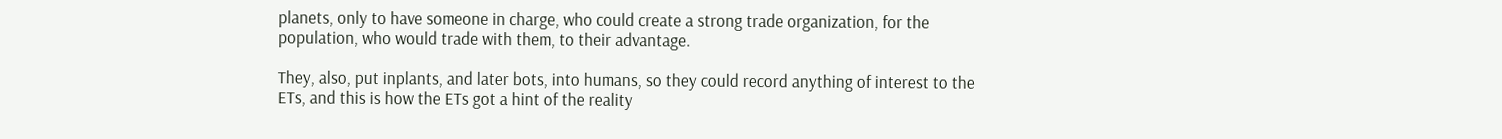planets, only to have someone in charge, who could create a strong trade organization, for the population, who would trade with them, to their advantage.

They, also, put inplants, and later bots, into humans, so they could record anything of interest to the ETs, and this is how the ETs got a hint of the reality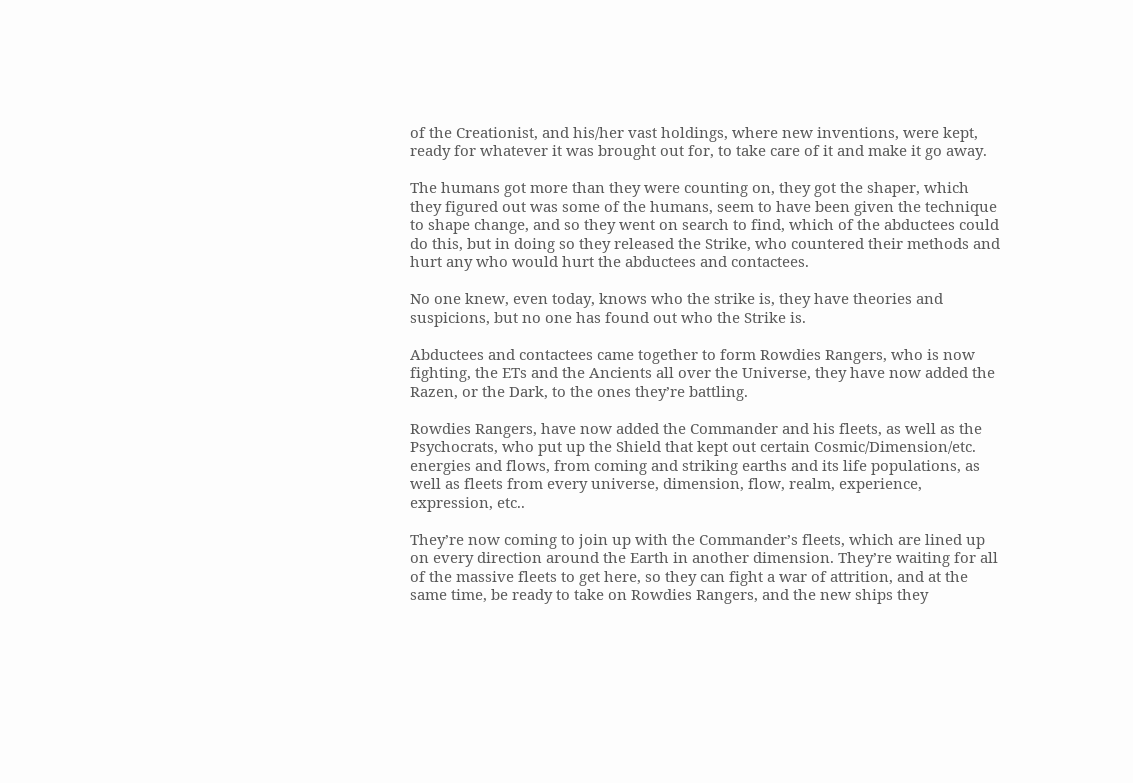of the Creationist, and his/her vast holdings, where new inventions, were kept, ready for whatever it was brought out for, to take care of it and make it go away.

The humans got more than they were counting on, they got the shaper, which they figured out was some of the humans, seem to have been given the technique to shape change, and so they went on search to find, which of the abductees could do this, but in doing so they released the Strike, who countered their methods and hurt any who would hurt the abductees and contactees.

No one knew, even today, knows who the strike is, they have theories and suspicions, but no one has found out who the Strike is.

Abductees and contactees came together to form Rowdies Rangers, who is now fighting, the ETs and the Ancients all over the Universe, they have now added the Razen, or the Dark, to the ones they’re battling.

Rowdies Rangers, have now added the Commander and his fleets, as well as the Psychocrats, who put up the Shield that kept out certain Cosmic/Dimension/etc. energies and flows, from coming and striking earths and its life populations, as well as fleets from every universe, dimension, flow, realm, experience, expression, etc..

They’re now coming to join up with the Commander’s fleets, which are lined up on every direction around the Earth in another dimension. They’re waiting for all of the massive fleets to get here, so they can fight a war of attrition, and at the same time, be ready to take on Rowdies Rangers, and the new ships they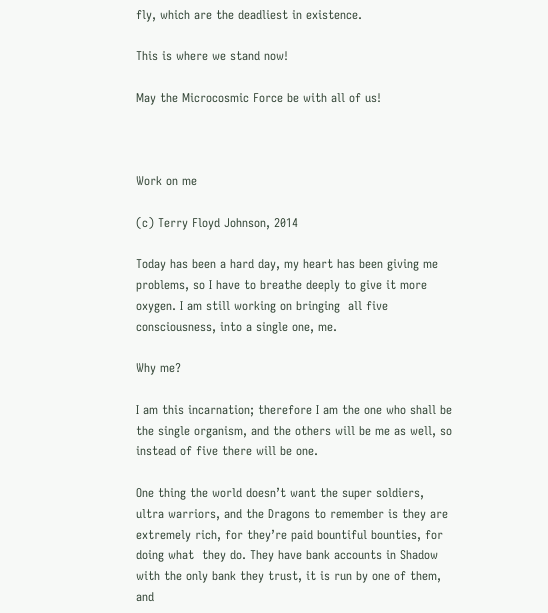fly, which are the deadliest in existence.

This is where we stand now!

May the Microcosmic Force be with all of us!



Work on me

(c) Terry Floyd Johnson, 2014

Today has been a hard day, my heart has been giving me problems, so I have to breathe deeply to give it more oxygen. I am still working on bringing  all five consciousness, into a single one, me.

Why me?

I am this incarnation; therefore I am the one who shall be the single organism, and the others will be me as well, so instead of five there will be one.

One thing the world doesn’t want the super soldiers, ultra warriors, and the Dragons to remember is they are extremely rich, for they’re paid bountiful bounties, for doing what  they do. They have bank accounts in Shadow with the only bank they trust, it is run by one of them, and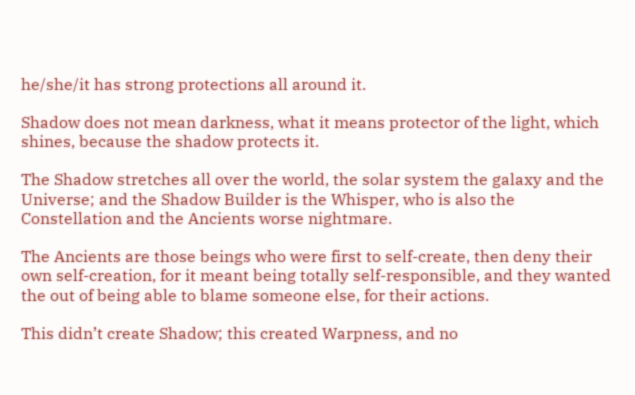he/she/it has strong protections all around it.

Shadow does not mean darkness, what it means protector of the light, which shines, because the shadow protects it.

The Shadow stretches all over the world, the solar system the galaxy and the Universe; and the Shadow Builder is the Whisper, who is also the Constellation and the Ancients worse nightmare.

The Ancients are those beings who were first to self-create, then deny their own self-creation, for it meant being totally self-responsible, and they wanted the out of being able to blame someone else, for their actions.

This didn’t create Shadow; this created Warpness, and no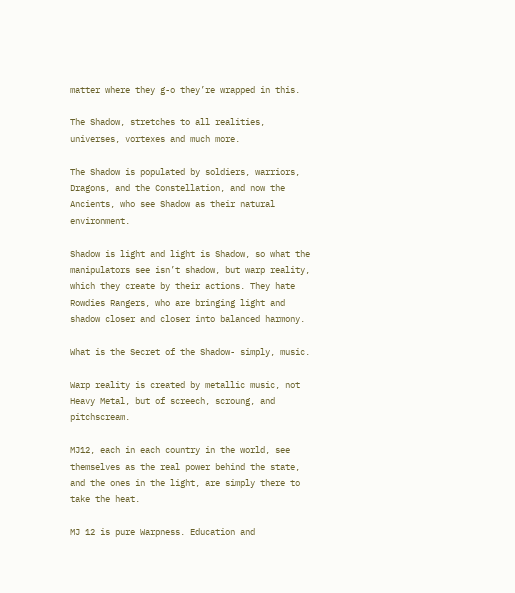matter where they g-o they’re wrapped in this.

The Shadow, stretches to all realities, universes, vortexes and much more.

The Shadow is populated by soldiers, warriors, Dragons, and the Constellation, and now the Ancients, who see Shadow as their natural environment.

Shadow is light and light is Shadow, so what the manipulators see isn’t shadow, but warp reality, which they create by their actions. They hate Rowdies Rangers, who are bringing light and shadow closer and closer into balanced harmony.

What is the Secret of the Shadow- simply, music.

Warp reality is created by metallic music, not Heavy Metal, but of screech, scroung, and pitchscream.

MJ12, each in each country in the world, see themselves as the real power behind the state, and the ones in the light, are simply there to take the heat.

MJ 12 is pure Warpness. Education and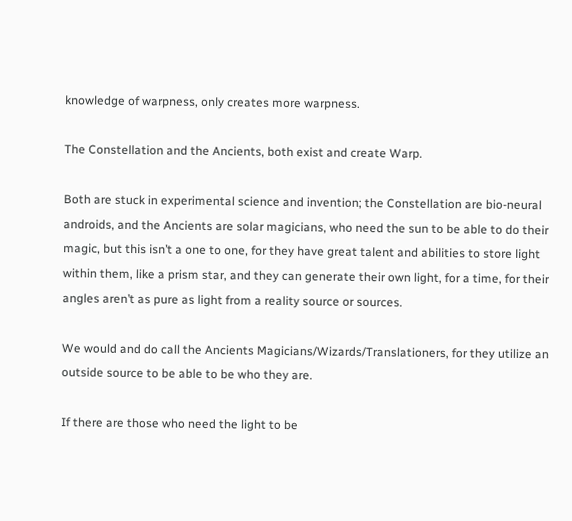knowledge of warpness, only creates more warpness.

The Constellation and the Ancients, both exist and create Warp.

Both are stuck in experimental science and invention; the Constellation are bio-neural androids, and the Ancients are solar magicians, who need the sun to be able to do their magic, but this isn’t a one to one, for they have great talent and abilities to store light within them, like a prism star, and they can generate their own light, for a time, for their angles aren’t as pure as light from a reality source or sources.

We would and do call the Ancients Magicians/Wizards/Translationers, for they utilize an outside source to be able to be who they are.

If there are those who need the light to be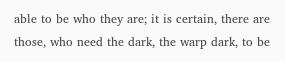able to be who they are; it is certain, there are those, who need the dark, the warp dark, to be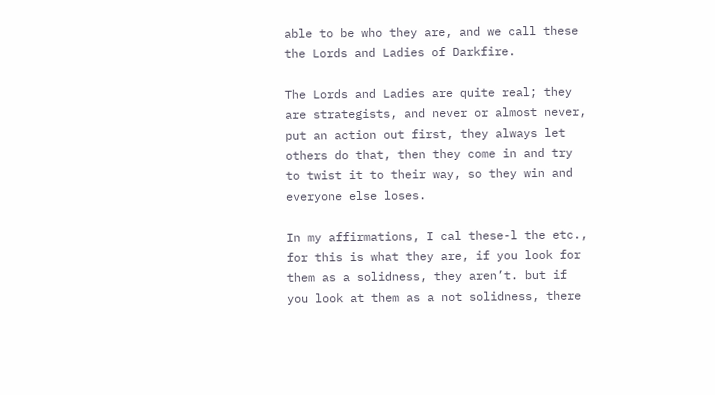able to be who they are, and we call these the Lords and Ladies of Darkfire.

The Lords and Ladies are quite real; they are strategists, and never or almost never, put an action out first, they always let others do that, then they come in and try to twist it to their way, so they win and everyone else loses.

In my affirmations, I cal these-l the etc., for this is what they are, if you look for them as a solidness, they aren’t. but if you look at them as a not solidness, there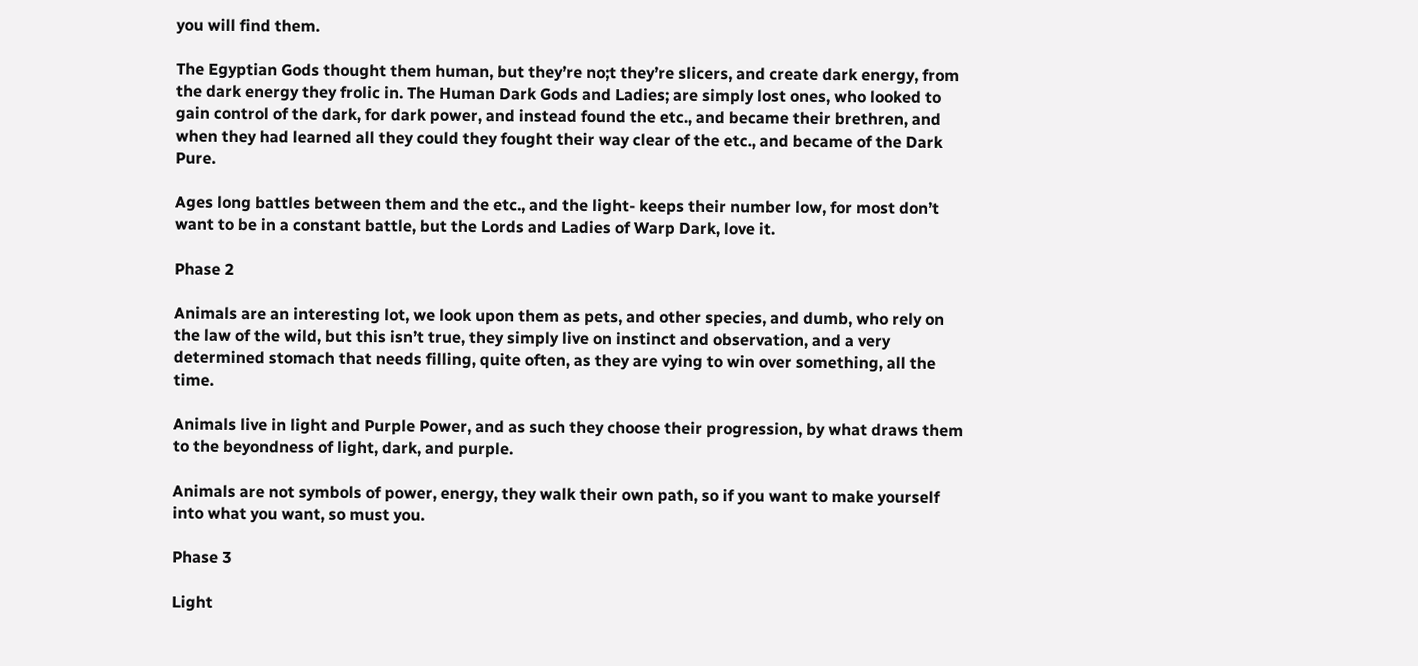you will find them.

The Egyptian Gods thought them human, but they’re no;t they’re slicers, and create dark energy, from the dark energy they frolic in. The Human Dark Gods and Ladies; are simply lost ones, who looked to gain control of the dark, for dark power, and instead found the etc., and became their brethren, and when they had learned all they could they fought their way clear of the etc., and became of the Dark Pure.

Ages long battles between them and the etc., and the light- keeps their number low, for most don’t want to be in a constant battle, but the Lords and Ladies of Warp Dark, love it.

Phase 2

Animals are an interesting lot, we look upon them as pets, and other species, and dumb, who rely on the law of the wild, but this isn’t true, they simply live on instinct and observation, and a very determined stomach that needs filling, quite often, as they are vying to win over something, all the time.

Animals live in light and Purple Power, and as such they choose their progression, by what draws them to the beyondness of light, dark, and purple.

Animals are not symbols of power, energy, they walk their own path, so if you want to make yourself into what you want, so must you.

Phase 3

Light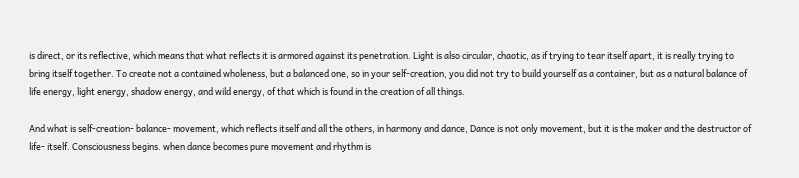is direct, or its reflective, which means that what reflects it is armored against its penetration. Light is also circular, chaotic, as if trying to tear itself apart, it is really trying to bring itself together. To create not a contained wholeness, but a balanced one, so in your self-creation, you did not try to build yourself as a container, but as a natural balance of life energy, light energy, shadow energy, and wild energy, of that which is found in the creation of all things.

And what is self-creation- balance- movement, which reflects itself and all the others, in harmony and dance, Dance is not only movement, but it is the maker and the destructor of life- itself. Consciousness begins. when dance becomes pure movement and rhythm is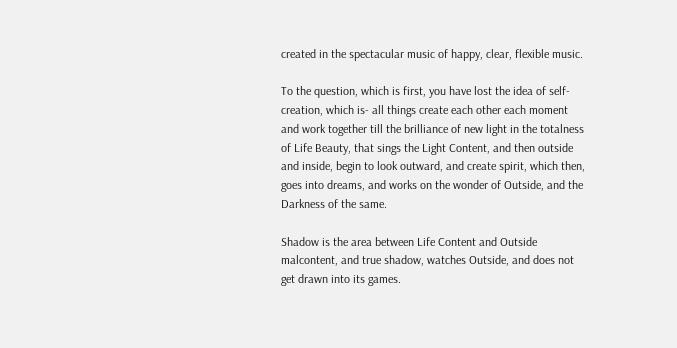created in the spectacular music of happy, clear, flexible music.

To the question, which is first, you have lost the idea of self-creation, which is- all things create each other each moment and work together till the brilliance of new light in the totalness of Life Beauty, that sings the Light Content, and then outside and inside, begin to look outward, and create spirit, which then, goes into dreams, and works on the wonder of Outside, and the Darkness of the same.

Shadow is the area between Life Content and Outside malcontent, and true shadow, watches Outside, and does not get drawn into its games.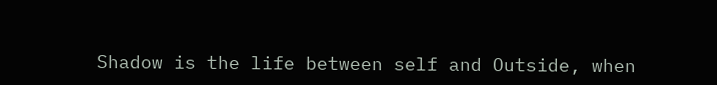Shadow is the life between self and Outside, when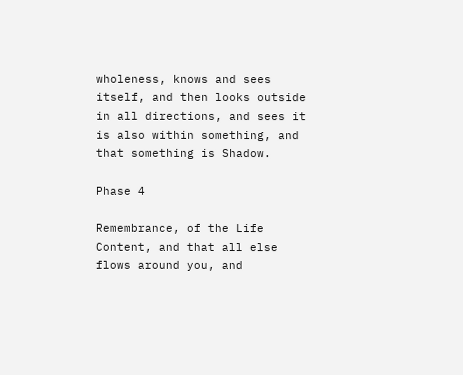wholeness, knows and sees itself, and then looks outside in all directions, and sees it is also within something, and that something is Shadow.

Phase 4

Remembrance, of the Life Content, and that all else flows around you, and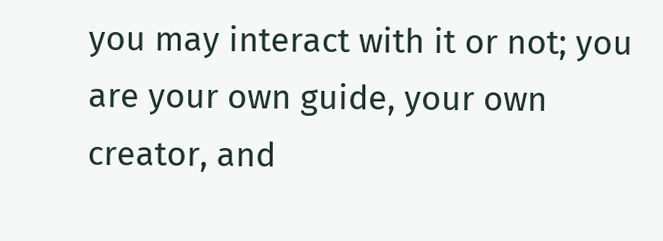you may interact with it or not; you are your own guide, your own creator, and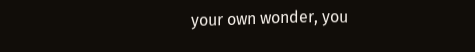your own wonder, you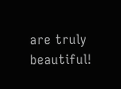are truly beautiful!